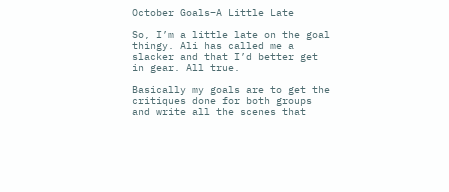October Goals–A Little Late

So, I’m a little late on the goal thingy. Ali has called me a slacker and that I’d better get in gear. All true.

Basically my goals are to get the critiques done for both groups and write all the scenes that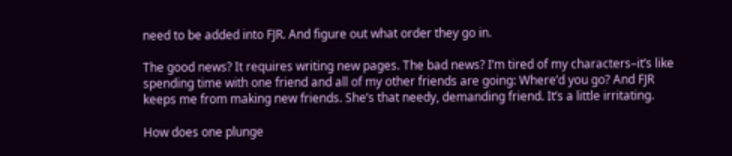need to be added into FJR. And figure out what order they go in.

The good news? It requires writing new pages. The bad news? I’m tired of my characters–it’s like spending time with one friend and all of my other friends are going: Where’d you go? And FJR keeps me from making new friends. She’s that needy, demanding friend. It’s a little irritating.

How does one plunge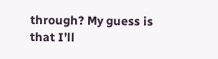through? My guess is that I’ll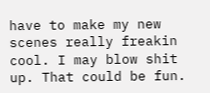have to make my new scenes really freakin cool. I may blow shit up. That could be fun.